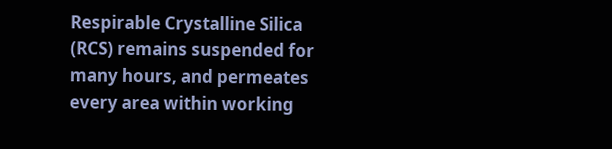Respirable Crystalline Silica (RCS) remains suspended for many hours, and permeates every area within working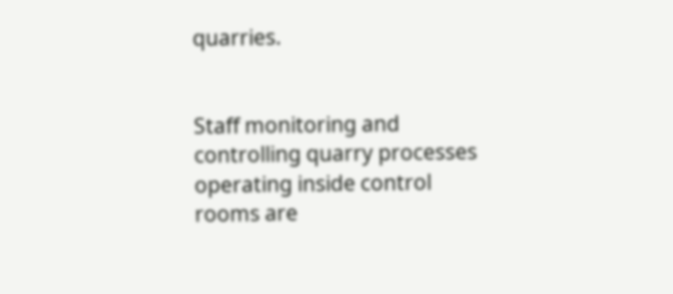quarries.


Staff monitoring and controlling quarry processes operating inside control rooms are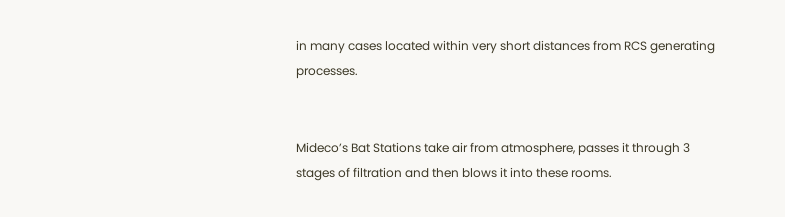in many cases located within very short distances from RCS generating processes.


Mideco’s Bat Stations take air from atmosphere, passes it through 3 stages of filtration and then blows it into these rooms.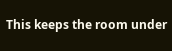This keeps the room under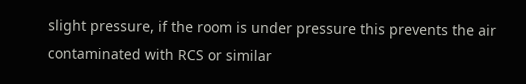slight pressure, if the room is under pressure this prevents the air contaminated with RCS or similar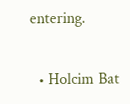entering.

  • Holcim Bat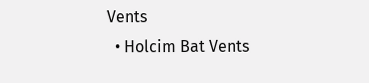Vents
  • Holcim Bat Vents